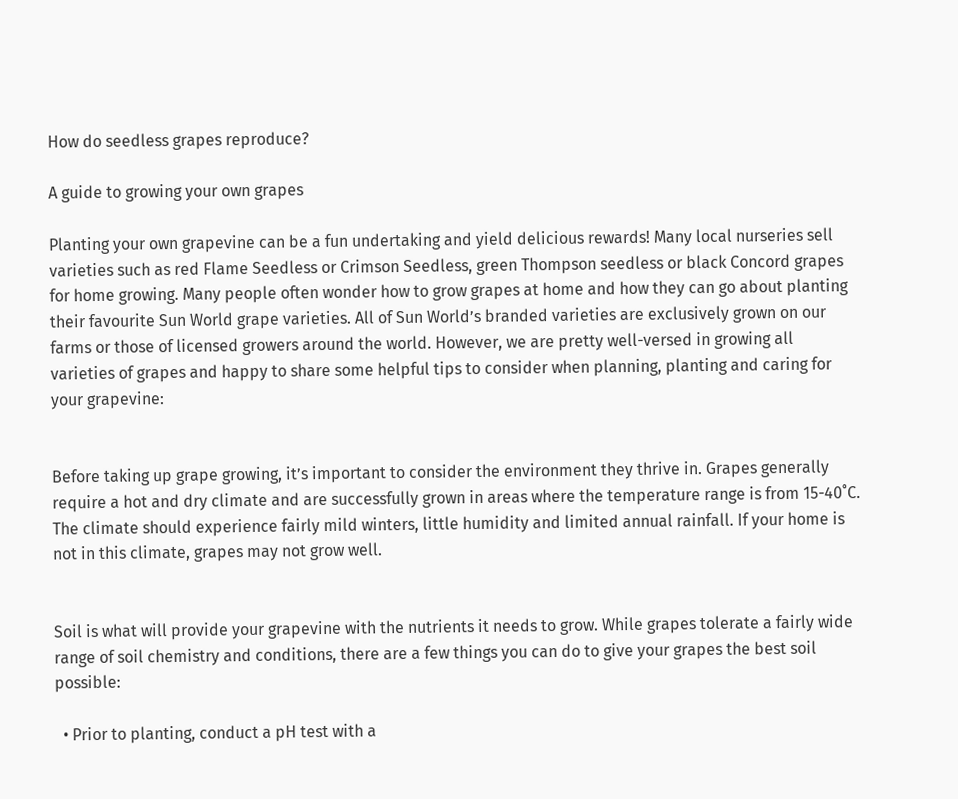How do seedless grapes reproduce?

A guide to growing your own grapes

Planting your own grapevine can be a fun undertaking and yield delicious rewards! Many local nurseries sell varieties such as red Flame Seedless or Crimson Seedless, green Thompson seedless or black Concord grapes for home growing. Many people often wonder how to grow grapes at home and how they can go about planting their favourite Sun World grape varieties. All of Sun World’s branded varieties are exclusively grown on our farms or those of licensed growers around the world. However, we are pretty well-versed in growing all varieties of grapes and happy to share some helpful tips to consider when planning, planting and caring for your grapevine:


Before taking up grape growing, it’s important to consider the environment they thrive in. Grapes generally require a hot and dry climate and are successfully grown in areas where the temperature range is from 15-40˚C. The climate should experience fairly mild winters, little humidity and limited annual rainfall. If your home is not in this climate, grapes may not grow well.


Soil is what will provide your grapevine with the nutrients it needs to grow. While grapes tolerate a fairly wide range of soil chemistry and conditions, there are a few things you can do to give your grapes the best soil possible:

  • Prior to planting, conduct a pH test with a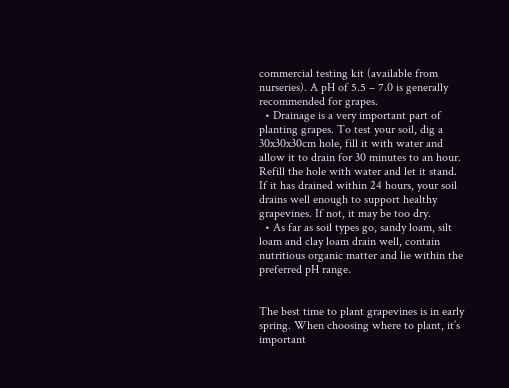commercial testing kit (available from nurseries). A pH of 5.5 – 7.0 is generally recommended for grapes.
  • Drainage is a very important part of planting grapes. To test your soil, dig a 30x30x30cm hole, fill it with water and allow it to drain for 30 minutes to an hour. Refill the hole with water and let it stand. If it has drained within 24 hours, your soil drains well enough to support healthy grapevines. If not, it may be too dry.
  • As far as soil types go, sandy loam, silt loam and clay loam drain well, contain nutritious organic matter and lie within the preferred pH range.


The best time to plant grapevines is in early spring. When choosing where to plant, it’s important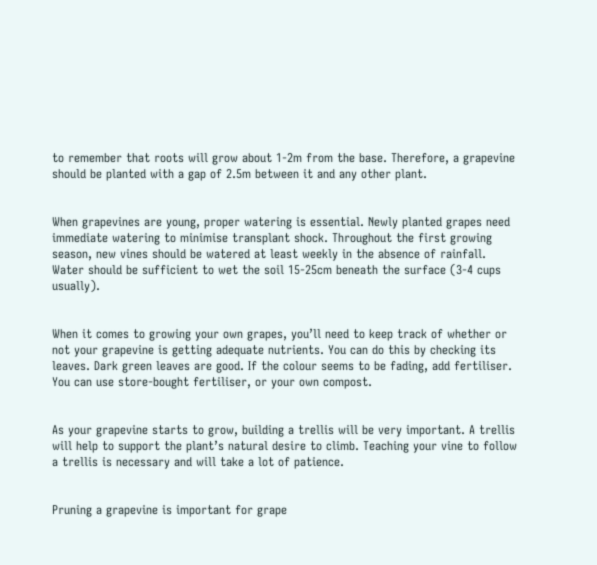to remember that roots will grow about 1-2m from the base. Therefore, a grapevine should be planted with a gap of 2.5m between it and any other plant.


When grapevines are young, proper watering is essential. Newly planted grapes need immediate watering to minimise transplant shock. Throughout the first growing season, new vines should be watered at least weekly in the absence of rainfall. Water should be sufficient to wet the soil 15-25cm beneath the surface (3-4 cups usually).


When it comes to growing your own grapes, you’ll need to keep track of whether or not your grapevine is getting adequate nutrients. You can do this by checking its leaves. Dark green leaves are good. If the colour seems to be fading, add fertiliser. You can use store-bought fertiliser, or your own compost.


As your grapevine starts to grow, building a trellis will be very important. A trellis will help to support the plant’s natural desire to climb. Teaching your vine to follow a trellis is necessary and will take a lot of patience.


Pruning a grapevine is important for grape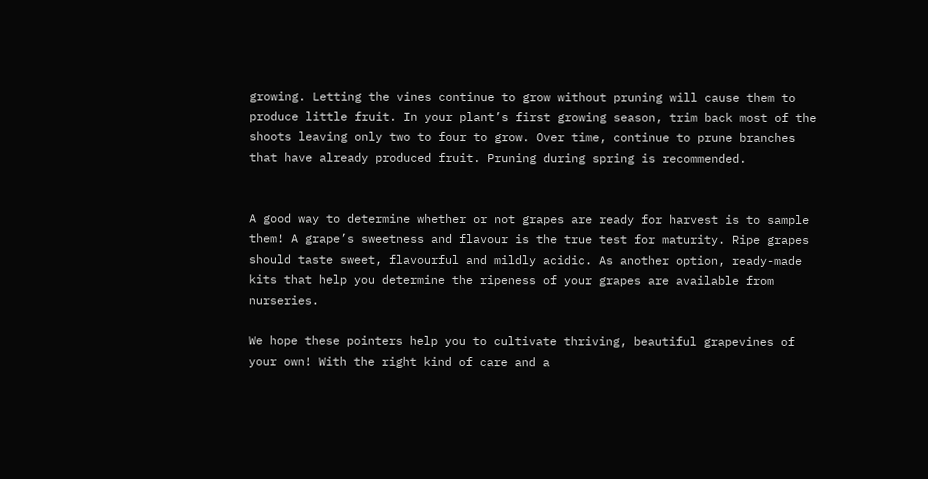growing. Letting the vines continue to grow without pruning will cause them to produce little fruit. In your plant’s first growing season, trim back most of the shoots leaving only two to four to grow. Over time, continue to prune branches that have already produced fruit. Pruning during spring is recommended.


A good way to determine whether or not grapes are ready for harvest is to sample them! A grape’s sweetness and flavour is the true test for maturity. Ripe grapes should taste sweet, flavourful and mildly acidic. As another option, ready-made kits that help you determine the ripeness of your grapes are available from nurseries.

We hope these pointers help you to cultivate thriving, beautiful grapevines of your own! With the right kind of care and a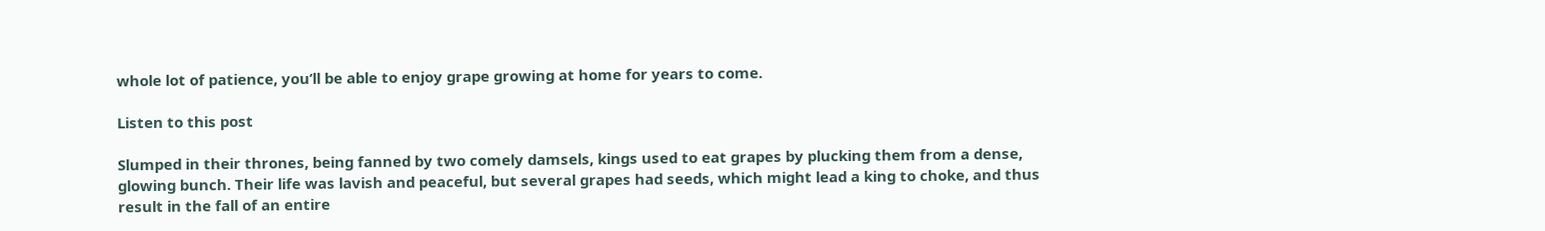whole lot of patience, you’ll be able to enjoy grape growing at home for years to come.

Listen to this post

Slumped in their thrones, being fanned by two comely damsels, kings used to eat grapes by plucking them from a dense, glowing bunch. Their life was lavish and peaceful, but several grapes had seeds, which might lead a king to choke, and thus result in the fall of an entire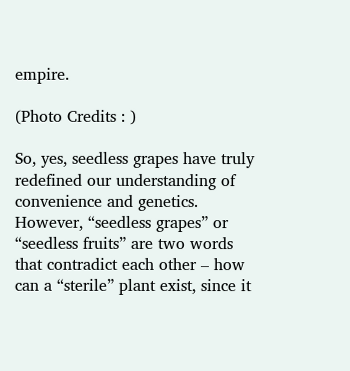empire.

(Photo Credits : )

So, yes, seedless grapes have truly redefined our understanding of convenience and genetics. However, “seedless grapes” or “seedless fruits” are two words that contradict each other – how can a “sterile” plant exist, since it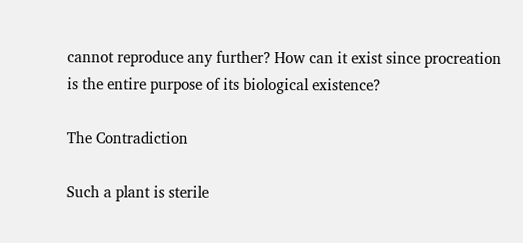cannot reproduce any further? How can it exist since procreation is the entire purpose of its biological existence?

The Contradiction

Such a plant is sterile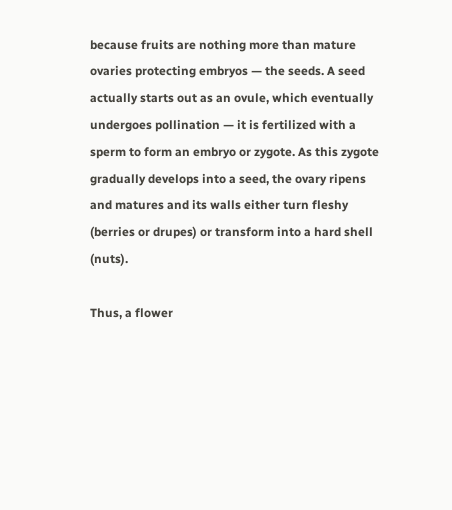because fruits are nothing more than mature ovaries protecting embryos — the seeds. A seed actually starts out as an ovule, which eventually undergoes pollination — it is fertilized with a sperm to form an embryo or zygote. As this zygote gradually develops into a seed, the ovary ripens and matures and its walls either turn fleshy (berries or drupes) or transform into a hard shell (nuts).

Thus, a flower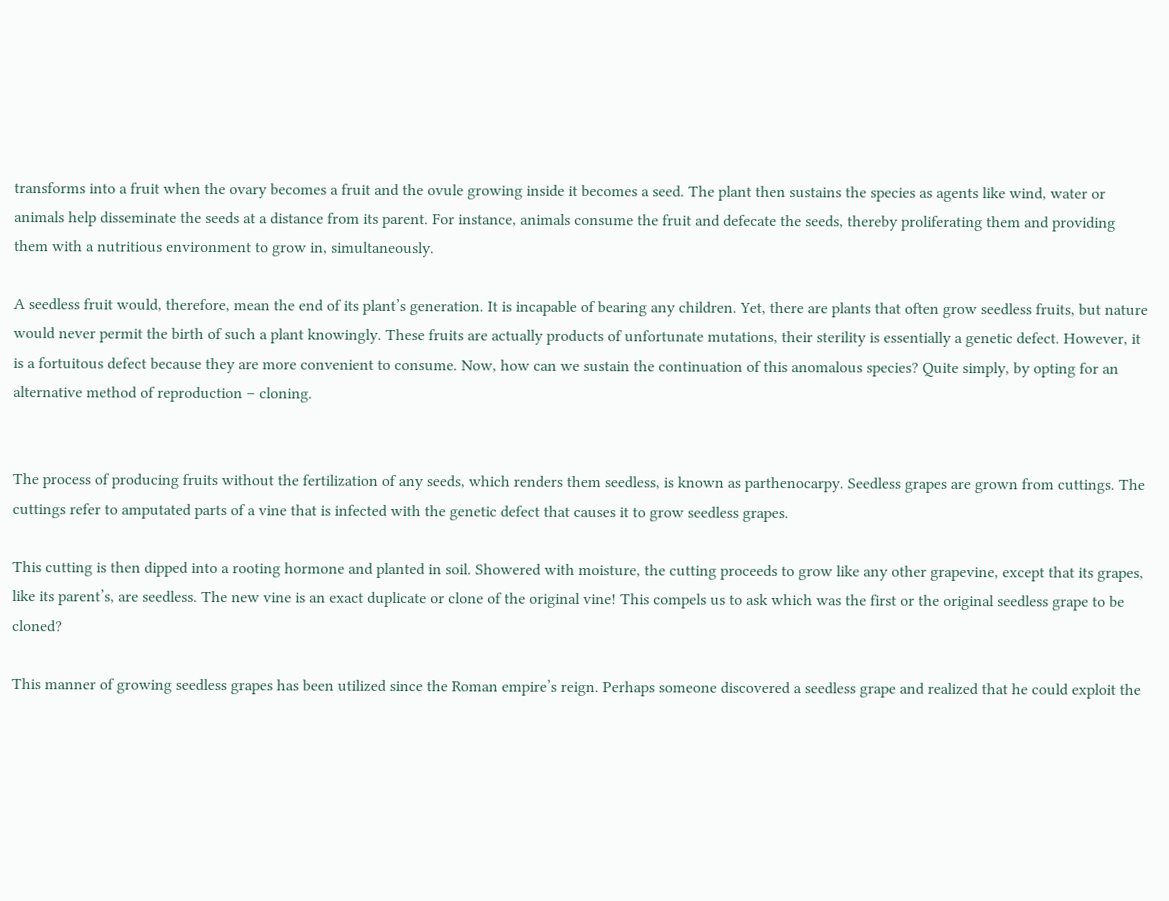transforms into a fruit when the ovary becomes a fruit and the ovule growing inside it becomes a seed. The plant then sustains the species as agents like wind, water or animals help disseminate the seeds at a distance from its parent. For instance, animals consume the fruit and defecate the seeds, thereby proliferating them and providing them with a nutritious environment to grow in, simultaneously.

A seedless fruit would, therefore, mean the end of its plant’s generation. It is incapable of bearing any children. Yet, there are plants that often grow seedless fruits, but nature would never permit the birth of such a plant knowingly. These fruits are actually products of unfortunate mutations, their sterility is essentially a genetic defect. However, it is a fortuitous defect because they are more convenient to consume. Now, how can we sustain the continuation of this anomalous species? Quite simply, by opting for an alternative method of reproduction – cloning.


The process of producing fruits without the fertilization of any seeds, which renders them seedless, is known as parthenocarpy. Seedless grapes are grown from cuttings. The cuttings refer to amputated parts of a vine that is infected with the genetic defect that causes it to grow seedless grapes.

This cutting is then dipped into a rooting hormone and planted in soil. Showered with moisture, the cutting proceeds to grow like any other grapevine, except that its grapes, like its parent’s, are seedless. The new vine is an exact duplicate or clone of the original vine! This compels us to ask which was the first or the original seedless grape to be cloned?

This manner of growing seedless grapes has been utilized since the Roman empire’s reign. Perhaps someone discovered a seedless grape and realized that he could exploit the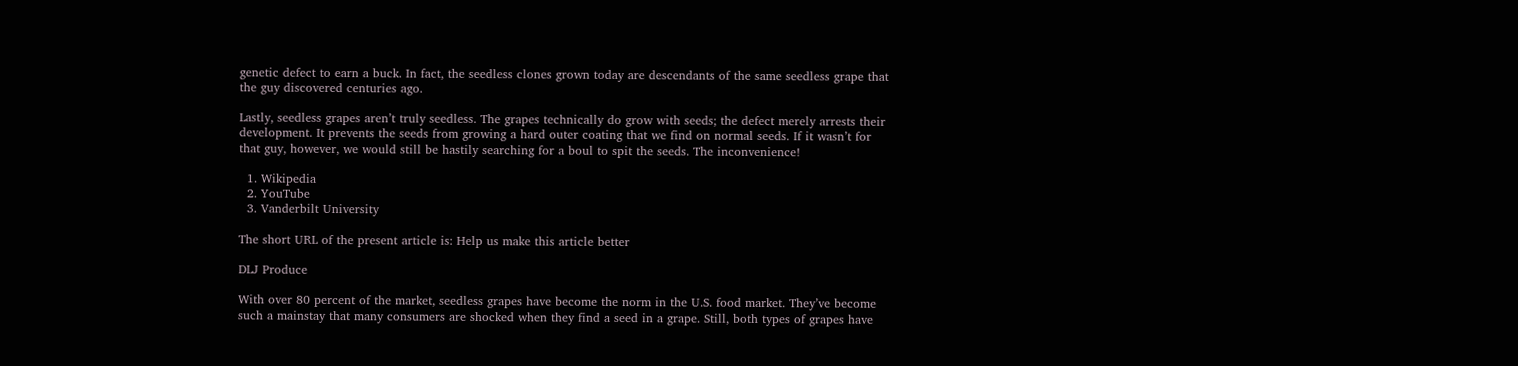genetic defect to earn a buck. In fact, the seedless clones grown today are descendants of the same seedless grape that the guy discovered centuries ago.

Lastly, seedless grapes aren’t truly seedless. The grapes technically do grow with seeds; the defect merely arrests their development. It prevents the seeds from growing a hard outer coating that we find on normal seeds. If it wasn’t for that guy, however, we would still be hastily searching for a boul to spit the seeds. The inconvenience!

  1. Wikipedia
  2. YouTube
  3. Vanderbilt University

The short URL of the present article is: Help us make this article better

DLJ Produce

With over 80 percent of the market, seedless grapes have become the norm in the U.S. food market. They’ve become such a mainstay that many consumers are shocked when they find a seed in a grape. Still, both types of grapes have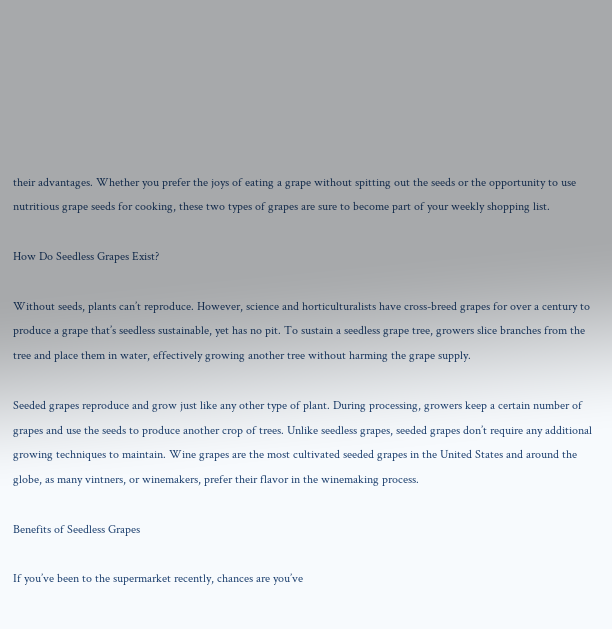their advantages. Whether you prefer the joys of eating a grape without spitting out the seeds or the opportunity to use nutritious grape seeds for cooking, these two types of grapes are sure to become part of your weekly shopping list.

How Do Seedless Grapes Exist?

Without seeds, plants can’t reproduce. However, science and horticulturalists have cross-breed grapes for over a century to produce a grape that’s seedless sustainable, yet has no pit. To sustain a seedless grape tree, growers slice branches from the tree and place them in water, effectively growing another tree without harming the grape supply.

Seeded grapes reproduce and grow just like any other type of plant. During processing, growers keep a certain number of grapes and use the seeds to produce another crop of trees. Unlike seedless grapes, seeded grapes don’t require any additional growing techniques to maintain. Wine grapes are the most cultivated seeded grapes in the United States and around the globe, as many vintners, or winemakers, prefer their flavor in the winemaking process.

Benefits of Seedless Grapes

If you’ve been to the supermarket recently, chances are you’ve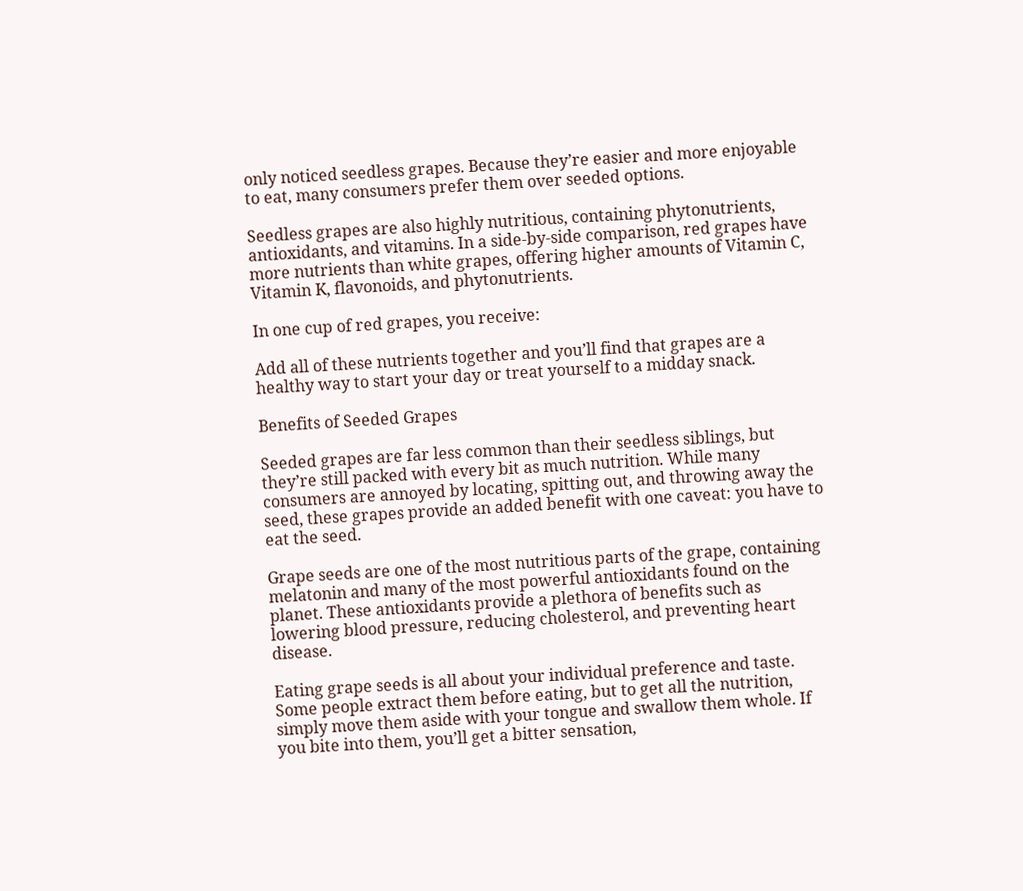only noticed seedless grapes. Because they’re easier and more enjoyable to eat, many consumers prefer them over seeded options.

Seedless grapes are also highly nutritious, containing phytonutrients, antioxidants, and vitamins. In a side-by-side comparison, red grapes have more nutrients than white grapes, offering higher amounts of Vitamin C, Vitamin K, flavonoids, and phytonutrients.

In one cup of red grapes, you receive:

Add all of these nutrients together and you’ll find that grapes are a healthy way to start your day or treat yourself to a midday snack.

Benefits of Seeded Grapes

Seeded grapes are far less common than their seedless siblings, but they’re still packed with every bit as much nutrition. While many consumers are annoyed by locating, spitting out, and throwing away the seed, these grapes provide an added benefit with one caveat: you have to eat the seed.

Grape seeds are one of the most nutritious parts of the grape, containing melatonin and many of the most powerful antioxidants found on the planet. These antioxidants provide a plethora of benefits such as lowering blood pressure, reducing cholesterol, and preventing heart disease.

Eating grape seeds is all about your individual preference and taste. Some people extract them before eating, but to get all the nutrition, simply move them aside with your tongue and swallow them whole. If you bite into them, you’ll get a bitter sensation,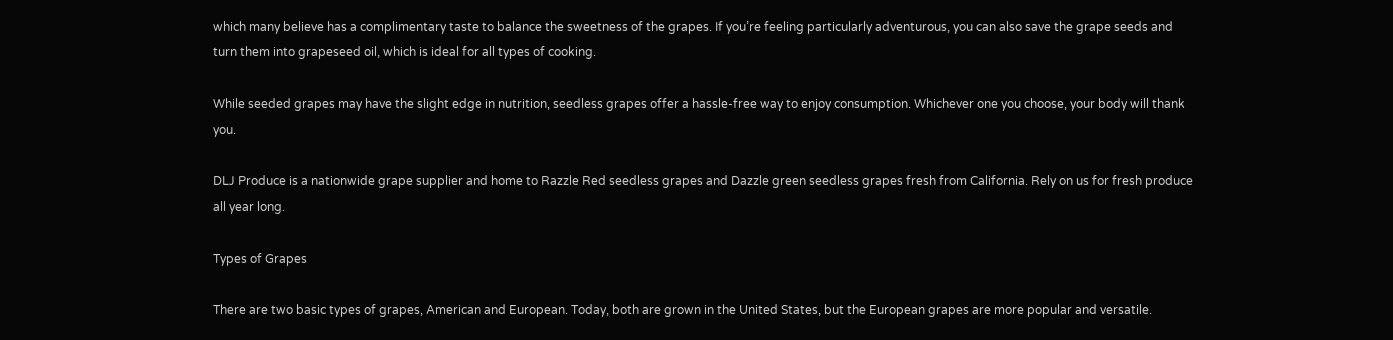which many believe has a complimentary taste to balance the sweetness of the grapes. If you’re feeling particularly adventurous, you can also save the grape seeds and turn them into grapeseed oil, which is ideal for all types of cooking.

While seeded grapes may have the slight edge in nutrition, seedless grapes offer a hassle-free way to enjoy consumption. Whichever one you choose, your body will thank you.

DLJ Produce is a nationwide grape supplier and home to Razzle Red seedless grapes and Dazzle green seedless grapes fresh from California. Rely on us for fresh produce all year long.

Types of Grapes

There are two basic types of grapes, American and European. Today, both are grown in the United States, but the European grapes are more popular and versatile.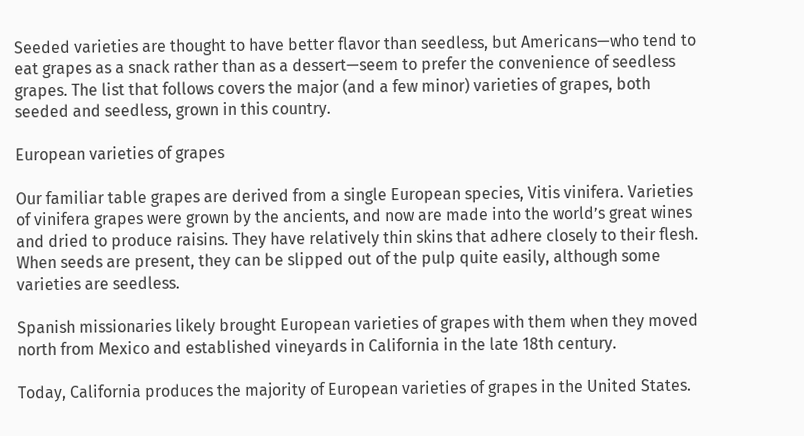Seeded varieties are thought to have better flavor than seedless, but Americans—who tend to eat grapes as a snack rather than as a dessert—seem to prefer the convenience of seedless grapes. The list that follows covers the major (and a few minor) varieties of grapes, both seeded and seedless, grown in this country.

European varieties of grapes

Our familiar table grapes are derived from a single European species, Vitis vinifera. Varieties of vinifera grapes were grown by the ancients, and now are made into the world’s great wines and dried to produce raisins. They have relatively thin skins that adhere closely to their flesh. When seeds are present, they can be slipped out of the pulp quite easily, although some varieties are seedless.

Spanish missionaries likely brought European varieties of grapes with them when they moved north from Mexico and established vineyards in California in the late 18th century.

Today, California produces the majority of European varieties of grapes in the United States.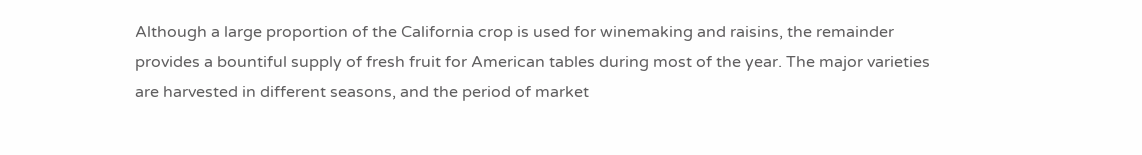Although a large proportion of the California crop is used for winemaking and raisins, the remainder provides a bountiful supply of fresh fruit for American tables during most of the year. The major varieties are harvested in different seasons, and the period of market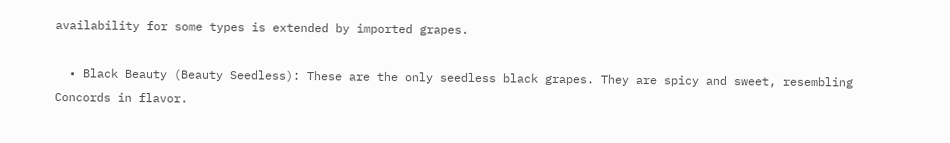availability for some types is extended by imported grapes.

  • Black Beauty (Beauty Seedless): These are the only seedless black grapes. They are spicy and sweet, resembling Concords in flavor.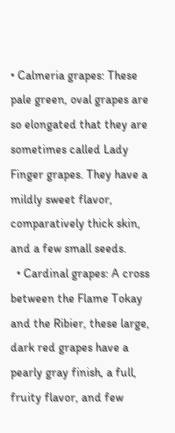• Calmeria grapes: These pale green, oval grapes are so elongated that they are sometimes called Lady Finger grapes. They have a mildly sweet flavor, comparatively thick skin, and a few small seeds.
  • Cardinal grapes: A cross between the Flame Tokay and the Ribier, these large, dark red grapes have a pearly gray finish, a full, fruity flavor, and few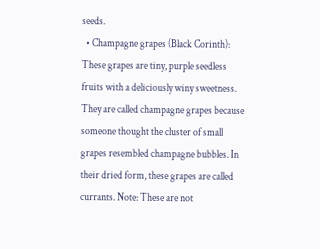seeds.
  • Champagne grapes (Black Corinth): These grapes are tiny, purple seedless fruits with a deliciously winy sweetness. They are called champagne grapes because someone thought the cluster of small grapes resembled champagne bubbles. In their dried form, these grapes are called currants. Note: These are not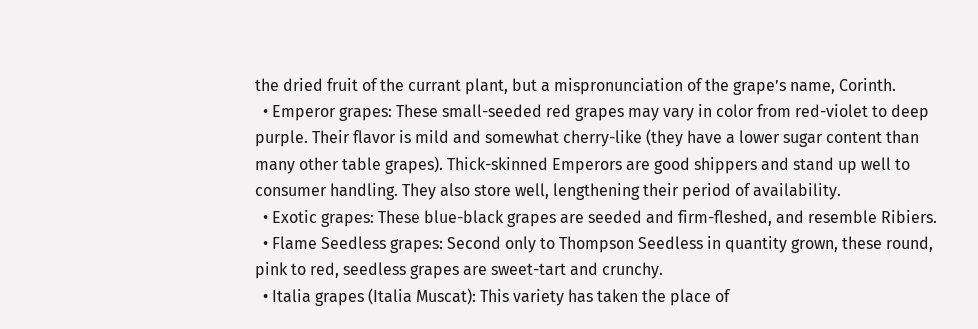the dried fruit of the currant plant, but a mispronunciation of the grape’s name, Corinth.
  • Emperor grapes: These small-seeded red grapes may vary in color from red-violet to deep purple. Their flavor is mild and somewhat cherry-like (they have a lower sugar content than many other table grapes). Thick-skinned Emperors are good shippers and stand up well to consumer handling. They also store well, lengthening their period of availability.
  • Exotic grapes: These blue-black grapes are seeded and firm-fleshed, and resemble Ribiers.
  • Flame Seedless grapes: Second only to Thompson Seedless in quantity grown, these round, pink to red, seedless grapes are sweet-tart and crunchy.
  • Italia grapes (Italia Muscat): This variety has taken the place of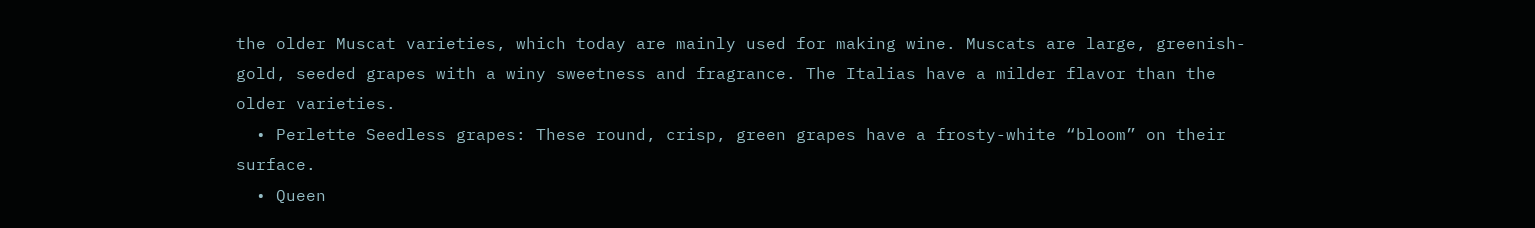the older Muscat varieties, which today are mainly used for making wine. Muscats are large, greenish-gold, seeded grapes with a winy sweetness and fragrance. The Italias have a milder flavor than the older varieties.
  • Perlette Seedless grapes: These round, crisp, green grapes have a frosty-white “bloom” on their surface.
  • Queen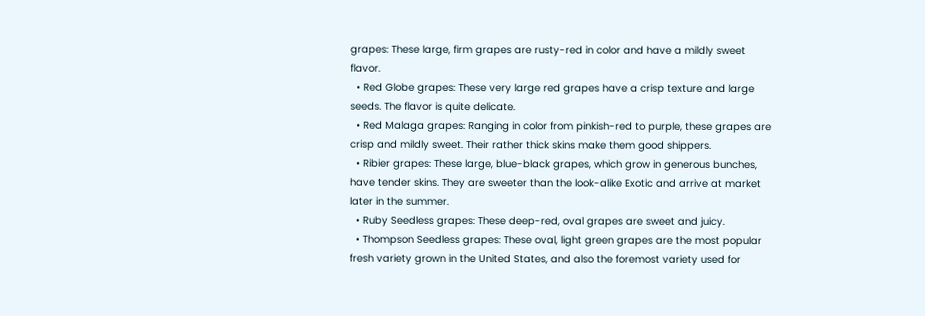grapes: These large, firm grapes are rusty-red in color and have a mildly sweet flavor.
  • Red Globe grapes: These very large red grapes have a crisp texture and large seeds. The flavor is quite delicate.
  • Red Malaga grapes: Ranging in color from pinkish-red to purple, these grapes are crisp and mildly sweet. Their rather thick skins make them good shippers.
  • Ribier grapes: These large, blue-black grapes, which grow in generous bunches, have tender skins. They are sweeter than the look-alike Exotic and arrive at market later in the summer.
  • Ruby Seedless grapes: These deep-red, oval grapes are sweet and juicy.
  • Thompson Seedless grapes: These oval, light green grapes are the most popular fresh variety grown in the United States, and also the foremost variety used for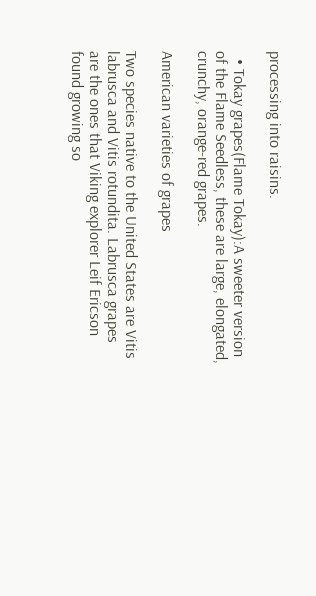processing into raisins.

  • Tokay grapes(Flame Tokay):A sweeter version of the Flame Seedless, these are large, elongated, crunchy, orange-red grapes.

American varieties of grapes

Two species native to the United States are Vitis labrusca and Vitis rotundita. Labrusca grapes are the ones that Viking explorer Leif Ericson found growing so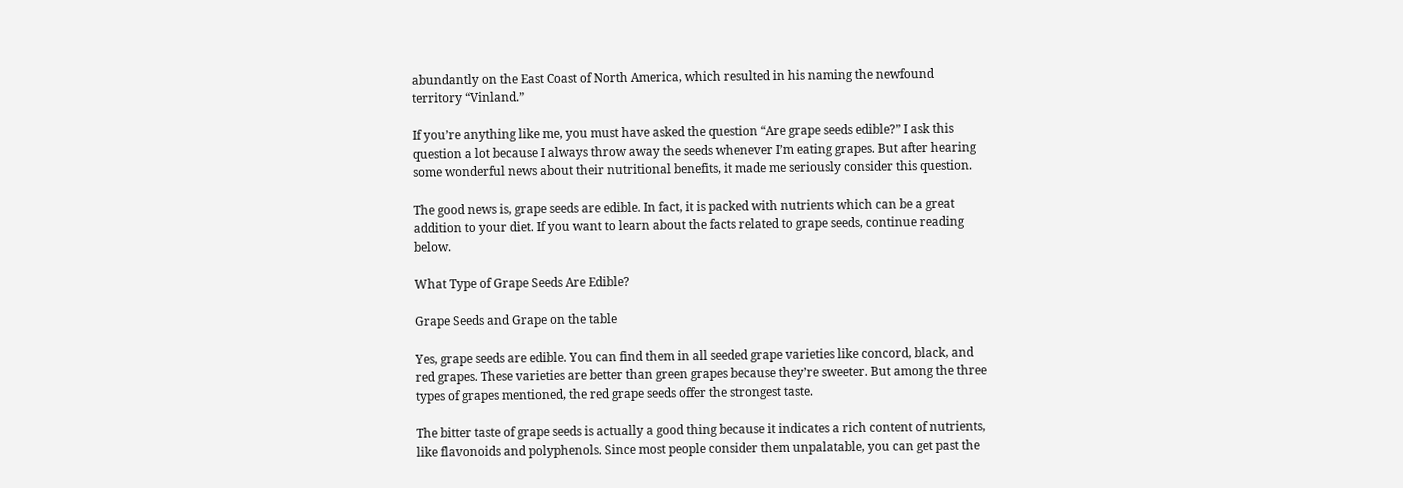abundantly on the East Coast of North America, which resulted in his naming the newfound territory “Vinland.”

If you’re anything like me, you must have asked the question “Are grape seeds edible?” I ask this question a lot because I always throw away the seeds whenever I’m eating grapes. But after hearing some wonderful news about their nutritional benefits, it made me seriously consider this question.

The good news is, grape seeds are edible. In fact, it is packed with nutrients which can be a great addition to your diet. If you want to learn about the facts related to grape seeds, continue reading below.

What Type of Grape Seeds Are Edible?

Grape Seeds and Grape on the table

Yes, grape seeds are edible. You can find them in all seeded grape varieties like concord, black, and red grapes. These varieties are better than green grapes because they’re sweeter. But among the three types of grapes mentioned, the red grape seeds offer the strongest taste.

The bitter taste of grape seeds is actually a good thing because it indicates a rich content of nutrients, like flavonoids and polyphenols. Since most people consider them unpalatable, you can get past the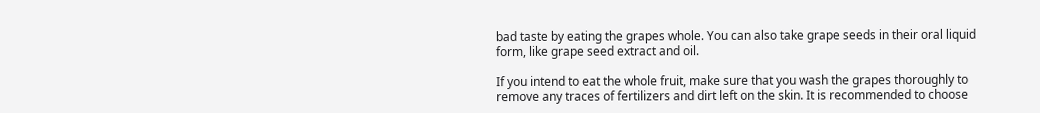bad taste by eating the grapes whole. You can also take grape seeds in their oral liquid form, like grape seed extract and oil.

If you intend to eat the whole fruit, make sure that you wash the grapes thoroughly to remove any traces of fertilizers and dirt left on the skin. It is recommended to choose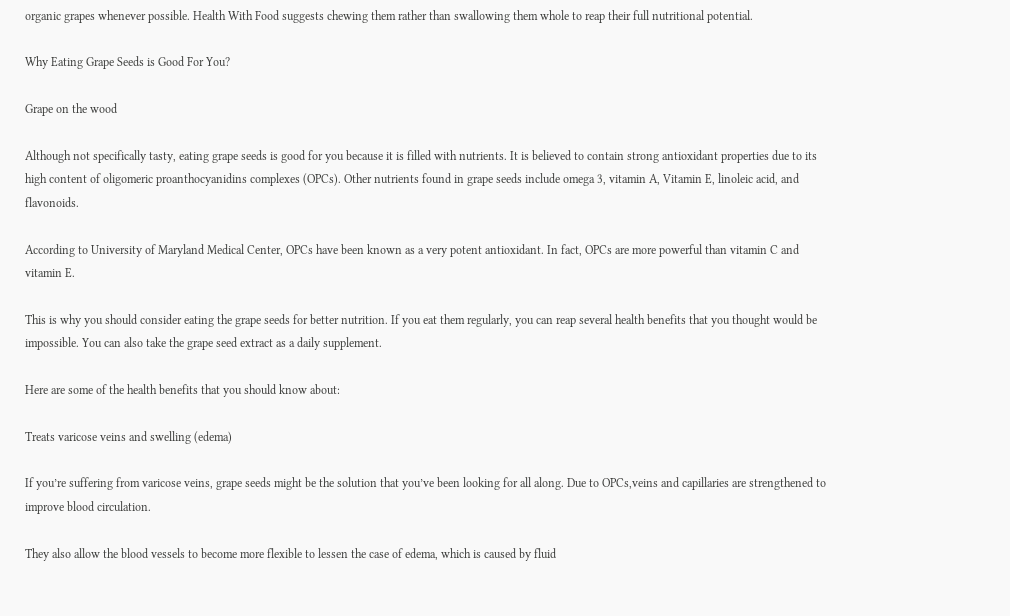organic grapes whenever possible. Health With Food suggests chewing them rather than swallowing them whole to reap their full nutritional potential.

Why Eating Grape Seeds is Good For You?

Grape on the wood

Although not specifically tasty, eating grape seeds is good for you because it is filled with nutrients. It is believed to contain strong antioxidant properties due to its high content of oligomeric proanthocyanidins complexes (OPCs). Other nutrients found in grape seeds include omega 3, vitamin A, Vitamin E, linoleic acid, and flavonoids.

According to University of Maryland Medical Center, OPCs have been known as a very potent antioxidant. In fact, OPCs are more powerful than vitamin C and vitamin E.

This is why you should consider eating the grape seeds for better nutrition. If you eat them regularly, you can reap several health benefits that you thought would be impossible. You can also take the grape seed extract as a daily supplement.

Here are some of the health benefits that you should know about:

Treats varicose veins and swelling (edema)

If you’re suffering from varicose veins, grape seeds might be the solution that you’ve been looking for all along. Due to OPCs,veins and capillaries are strengthened to improve blood circulation.

They also allow the blood vessels to become more flexible to lessen the case of edema, which is caused by fluid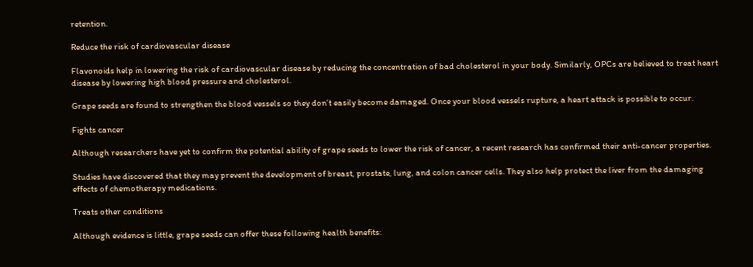retention.

Reduce the risk of cardiovascular disease

Flavonoids help in lowering the risk of cardiovascular disease by reducing the concentration of bad cholesterol in your body. Similarly, OPCs are believed to treat heart disease by lowering high blood pressure and cholesterol.

Grape seeds are found to strengthen the blood vessels so they don’t easily become damaged. Once your blood vessels rupture, a heart attack is possible to occur.

Fights cancer

Although researchers have yet to confirm the potential ability of grape seeds to lower the risk of cancer, a recent research has confirmed their anti-cancer properties.

Studies have discovered that they may prevent the development of breast, prostate, lung, and colon cancer cells. They also help protect the liver from the damaging effects of chemotherapy medications.

Treats other conditions

Although evidence is little, grape seeds can offer these following health benefits: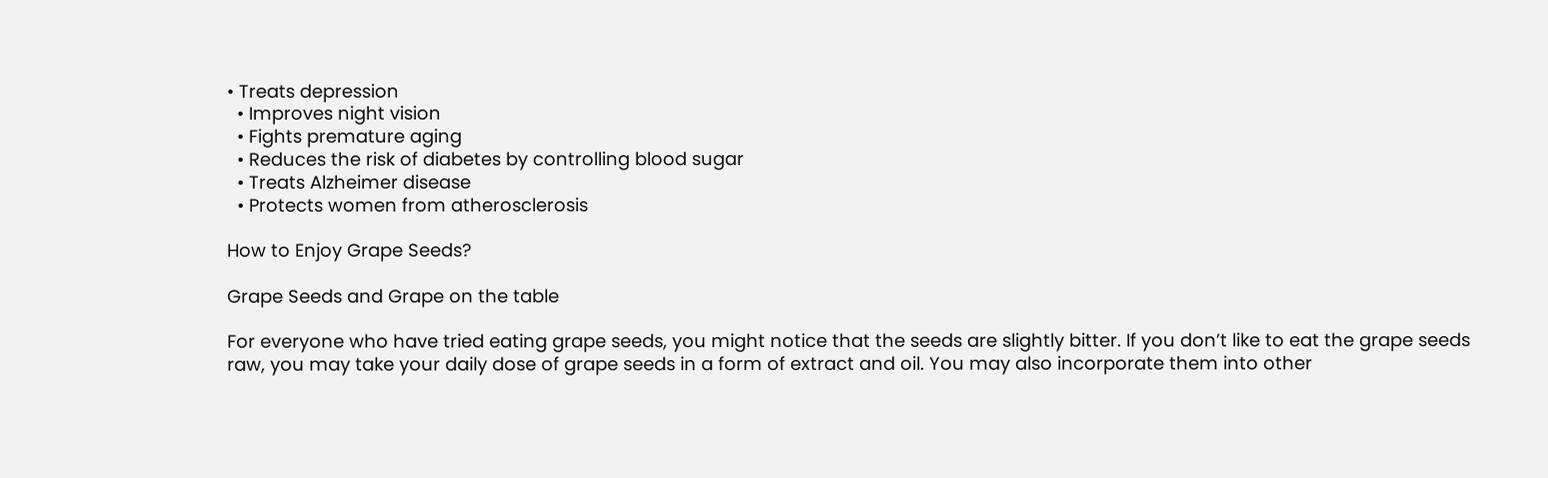• Treats depression
  • Improves night vision
  • Fights premature aging
  • Reduces the risk of diabetes by controlling blood sugar
  • Treats Alzheimer disease
  • Protects women from atherosclerosis

How to Enjoy Grape Seeds?

Grape Seeds and Grape on the table

For everyone who have tried eating grape seeds, you might notice that the seeds are slightly bitter. If you don’t like to eat the grape seeds raw, you may take your daily dose of grape seeds in a form of extract and oil. You may also incorporate them into other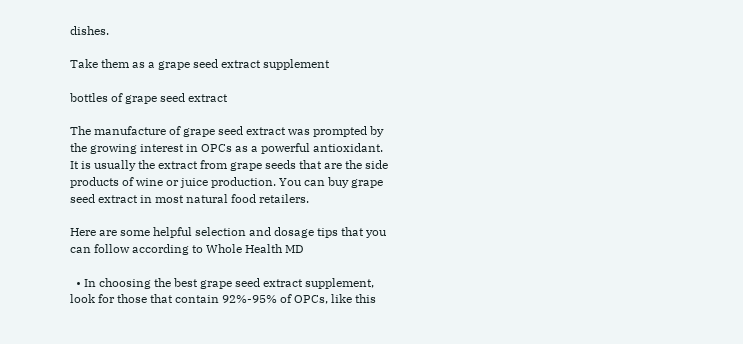dishes.

Take them as a grape seed extract supplement

bottles of grape seed extract

The manufacture of grape seed extract was prompted by the growing interest in OPCs as a powerful antioxidant. It is usually the extract from grape seeds that are the side products of wine or juice production. You can buy grape seed extract in most natural food retailers.

Here are some helpful selection and dosage tips that you can follow according to Whole Health MD

  • In choosing the best grape seed extract supplement, look for those that contain 92%-95% of OPCs, like this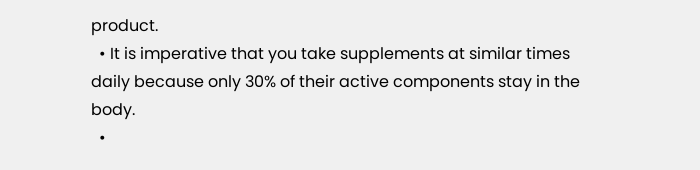product.
  • It is imperative that you take supplements at similar times daily because only 30% of their active components stay in the body.
  •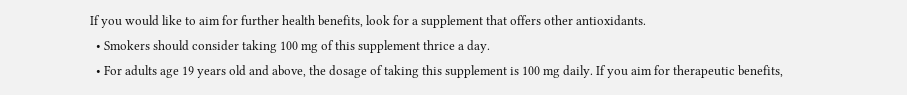If you would like to aim for further health benefits, look for a supplement that offers other antioxidants.
  • Smokers should consider taking 100 mg of this supplement thrice a day.
  • For adults age 19 years old and above, the dosage of taking this supplement is 100 mg daily. If you aim for therapeutic benefits,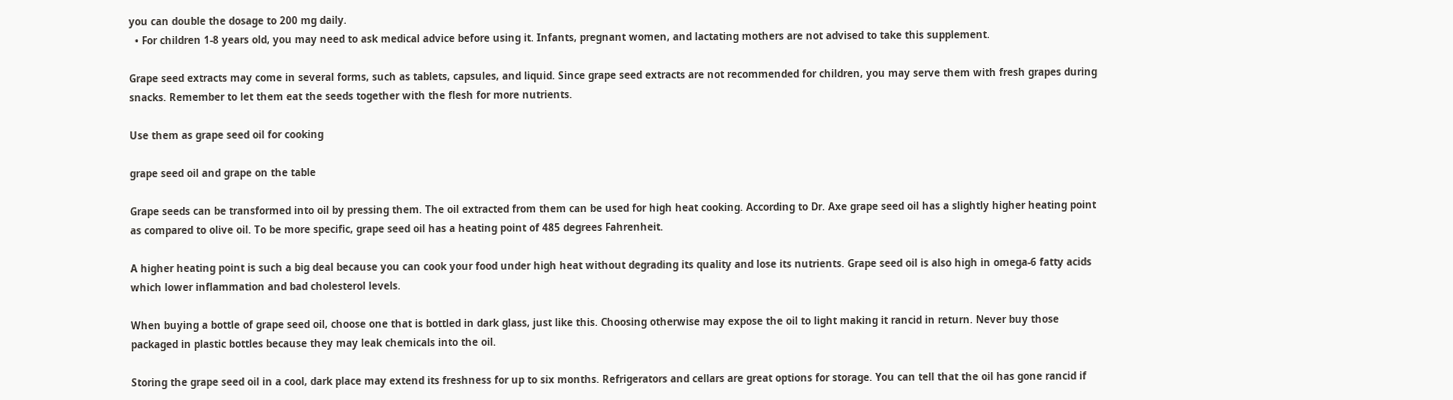you can double the dosage to 200 mg daily.
  • For children 1-8 years old, you may need to ask medical advice before using it. Infants, pregnant women, and lactating mothers are not advised to take this supplement.

Grape seed extracts may come in several forms, such as tablets, capsules, and liquid. Since grape seed extracts are not recommended for children, you may serve them with fresh grapes during snacks. Remember to let them eat the seeds together with the flesh for more nutrients.

Use them as grape seed oil for cooking

grape seed oil and grape on the table

Grape seeds can be transformed into oil by pressing them. The oil extracted from them can be used for high heat cooking. According to Dr. Axe grape seed oil has a slightly higher heating point as compared to olive oil. To be more specific, grape seed oil has a heating point of 485 degrees Fahrenheit.

A higher heating point is such a big deal because you can cook your food under high heat without degrading its quality and lose its nutrients. Grape seed oil is also high in omega-6 fatty acids which lower inflammation and bad cholesterol levels.

When buying a bottle of grape seed oil, choose one that is bottled in dark glass, just like this. Choosing otherwise may expose the oil to light making it rancid in return. Never buy those packaged in plastic bottles because they may leak chemicals into the oil.

Storing the grape seed oil in a cool, dark place may extend its freshness for up to six months. Refrigerators and cellars are great options for storage. You can tell that the oil has gone rancid if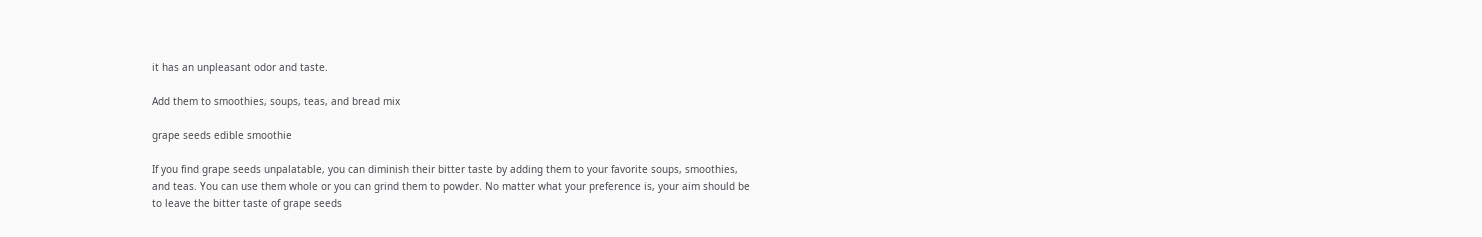it has an unpleasant odor and taste.

Add them to smoothies, soups, teas, and bread mix

grape seeds edible smoothie

If you find grape seeds unpalatable, you can diminish their bitter taste by adding them to your favorite soups, smoothies, and teas. You can use them whole or you can grind them to powder. No matter what your preference is, your aim should be to leave the bitter taste of grape seeds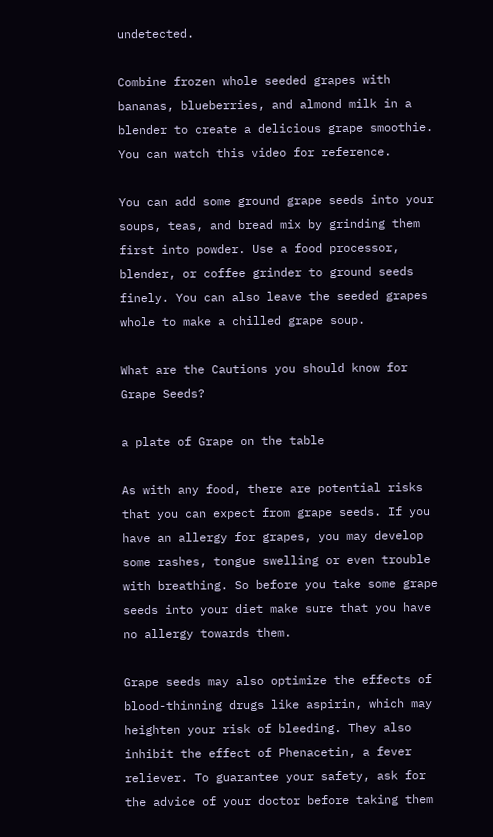undetected.

Combine frozen whole seeded grapes with bananas, blueberries, and almond milk in a blender to create a delicious grape smoothie. You can watch this video for reference.

You can add some ground grape seeds into your soups, teas, and bread mix by grinding them first into powder. Use a food processor, blender, or coffee grinder to ground seeds finely. You can also leave the seeded grapes whole to make a chilled grape soup.

What are the Cautions you should know for Grape Seeds?

a plate of Grape on the table

As with any food, there are potential risks that you can expect from grape seeds. If you have an allergy for grapes, you may develop some rashes, tongue swelling or even trouble with breathing. So before you take some grape seeds into your diet make sure that you have no allergy towards them.

Grape seeds may also optimize the effects of blood-thinning drugs like aspirin, which may heighten your risk of bleeding. They also inhibit the effect of Phenacetin, a fever reliever. To guarantee your safety, ask for the advice of your doctor before taking them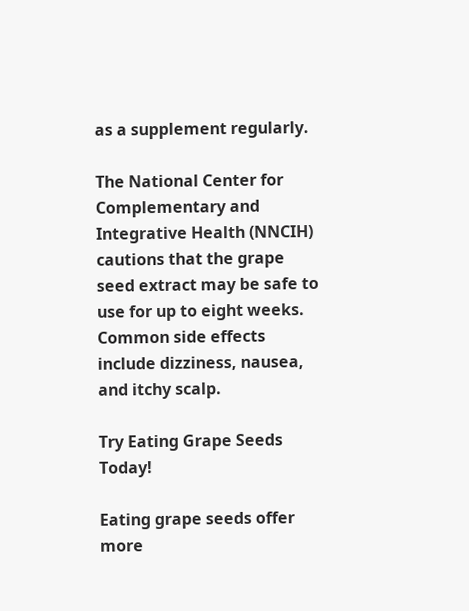as a supplement regularly.

The National Center for Complementary and Integrative Health (NNCIH) cautions that the grape seed extract may be safe to use for up to eight weeks. Common side effects include dizziness, nausea, and itchy scalp.

Try Eating Grape Seeds Today!

Eating grape seeds offer more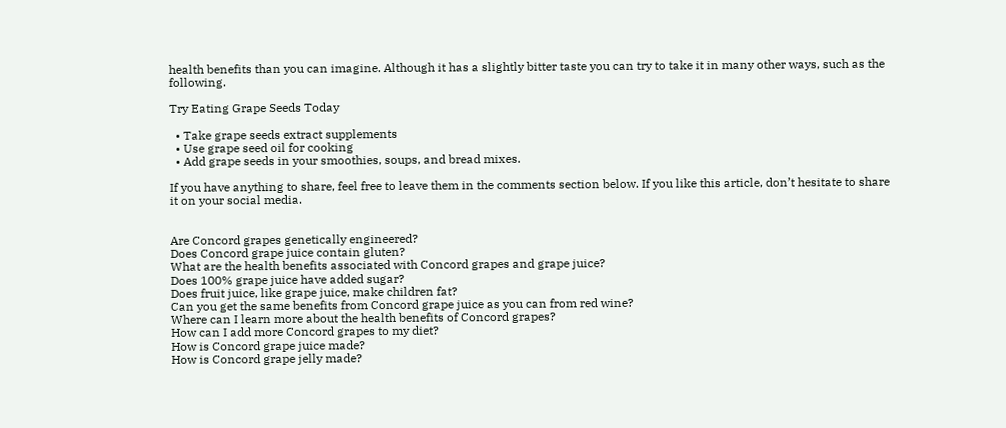health benefits than you can imagine. Although it has a slightly bitter taste you can try to take it in many other ways, such as the following.

Try Eating Grape Seeds Today

  • Take grape seeds extract supplements
  • Use grape seed oil for cooking
  • Add grape seeds in your smoothies, soups, and bread mixes.

If you have anything to share, feel free to leave them in the comments section below. If you like this article, don’t hesitate to share it on your social media.


Are Concord grapes genetically engineered?
Does Concord grape juice contain gluten?
What are the health benefits associated with Concord grapes and grape juice?
Does 100% grape juice have added sugar?
Does fruit juice, like grape juice, make children fat?
Can you get the same benefits from Concord grape juice as you can from red wine?
Where can I learn more about the health benefits of Concord grapes?
How can I add more Concord grapes to my diet?
How is Concord grape juice made?
How is Concord grape jelly made?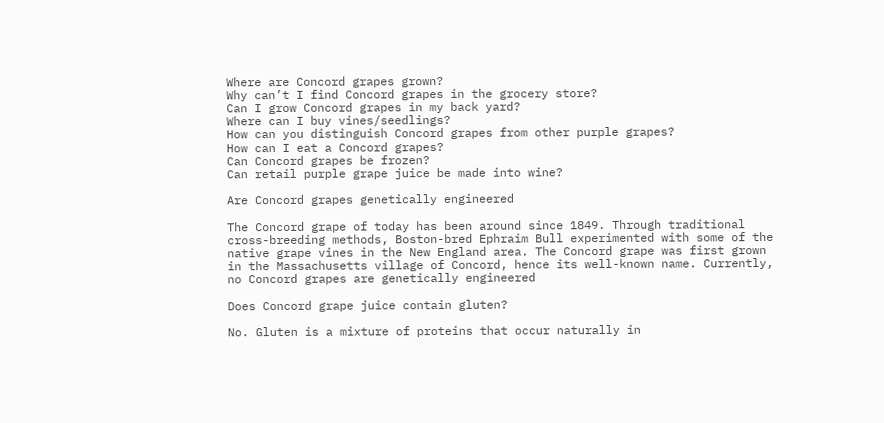Where are Concord grapes grown?
Why can’t I find Concord grapes in the grocery store?
Can I grow Concord grapes in my back yard?
Where can I buy vines/seedlings?
How can you distinguish Concord grapes from other purple grapes?
How can I eat a Concord grapes?
Can Concord grapes be frozen?
Can retail purple grape juice be made into wine?

Are Concord grapes genetically engineered

The Concord grape of today has been around since 1849. Through traditional cross-breeding methods, Boston-bred Ephraim Bull experimented with some of the native grape vines in the New England area. The Concord grape was first grown in the Massachusetts village of Concord, hence its well-known name. Currently, no Concord grapes are genetically engineered

Does Concord grape juice contain gluten?

No. Gluten is a mixture of proteins that occur naturally in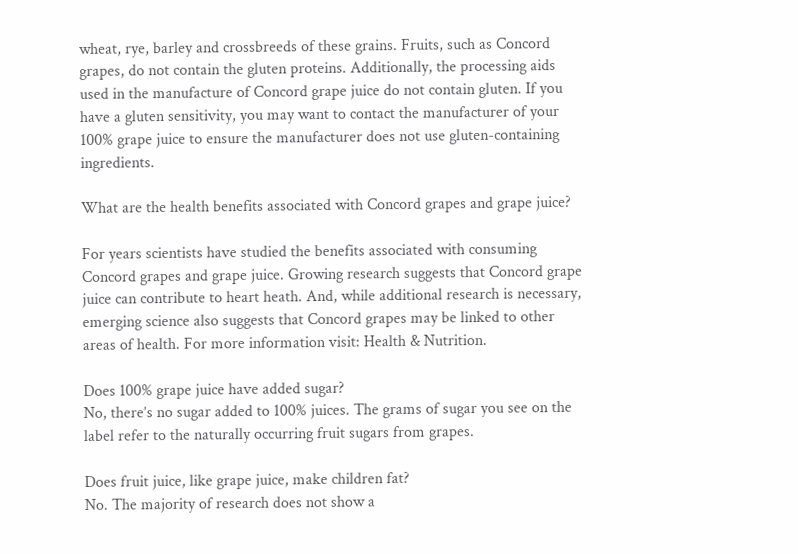wheat, rye, barley and crossbreeds of these grains. Fruits, such as Concord grapes, do not contain the gluten proteins. Additionally, the processing aids used in the manufacture of Concord grape juice do not contain gluten. If you have a gluten sensitivity, you may want to contact the manufacturer of your 100% grape juice to ensure the manufacturer does not use gluten-containing ingredients.

What are the health benefits associated with Concord grapes and grape juice?

For years scientists have studied the benefits associated with consuming Concord grapes and grape juice. Growing research suggests that Concord grape juice can contribute to heart heath. And, while additional research is necessary, emerging science also suggests that Concord grapes may be linked to other areas of health. For more information visit: Health & Nutrition.

Does 100% grape juice have added sugar?
No, there’s no sugar added to 100% juices. The grams of sugar you see on the label refer to the naturally occurring fruit sugars from grapes.

Does fruit juice, like grape juice, make children fat?
No. The majority of research does not show a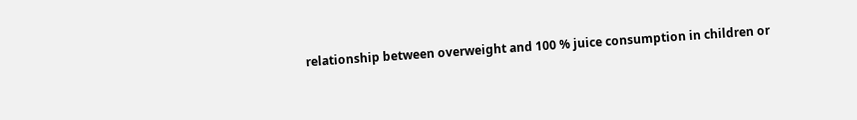relationship between overweight and 100 % juice consumption in children or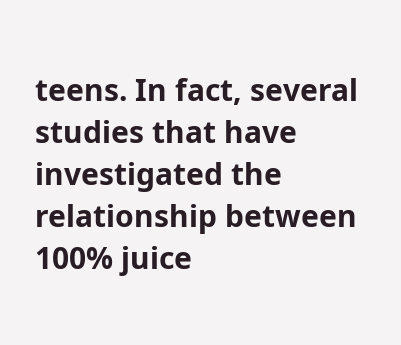teens. In fact, several studies that have investigated the relationship between 100% juice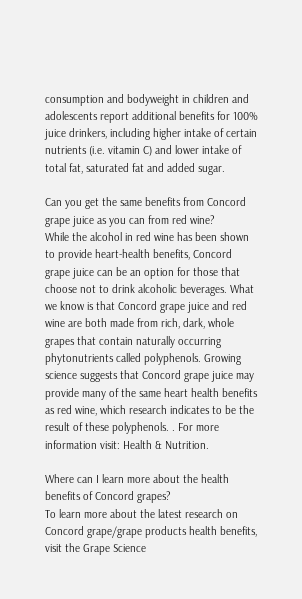consumption and bodyweight in children and adolescents report additional benefits for 100% juice drinkers, including higher intake of certain nutrients (i.e. vitamin C) and lower intake of total fat, saturated fat and added sugar.

Can you get the same benefits from Concord grape juice as you can from red wine?
While the alcohol in red wine has been shown to provide heart-health benefits, Concord grape juice can be an option for those that choose not to drink alcoholic beverages. What we know is that Concord grape juice and red wine are both made from rich, dark, whole grapes that contain naturally occurring phytonutrients called polyphenols. Growing science suggests that Concord grape juice may provide many of the same heart health benefits as red wine, which research indicates to be the result of these polyphenols. . For more information visit: Health & Nutrition.

Where can I learn more about the health benefits of Concord grapes?
To learn more about the latest research on Concord grape/grape products health benefits, visit the Grape Science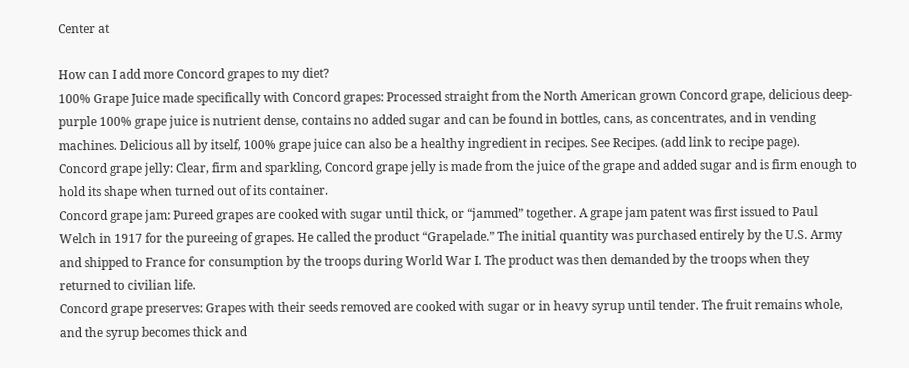Center at

How can I add more Concord grapes to my diet?
100% Grape Juice made specifically with Concord grapes: Processed straight from the North American grown Concord grape, delicious deep-purple 100% grape juice is nutrient dense, contains no added sugar and can be found in bottles, cans, as concentrates, and in vending machines. Delicious all by itself, 100% grape juice can also be a healthy ingredient in recipes. See Recipes. (add link to recipe page).
Concord grape jelly: Clear, firm and sparkling, Concord grape jelly is made from the juice of the grape and added sugar and is firm enough to hold its shape when turned out of its container.
Concord grape jam: Pureed grapes are cooked with sugar until thick, or “jammed” together. A grape jam patent was first issued to Paul Welch in 1917 for the pureeing of grapes. He called the product “Grapelade.” The initial quantity was purchased entirely by the U.S. Army and shipped to France for consumption by the troops during World War I. The product was then demanded by the troops when they returned to civilian life.
Concord grape preserves: Grapes with their seeds removed are cooked with sugar or in heavy syrup until tender. The fruit remains whole, and the syrup becomes thick and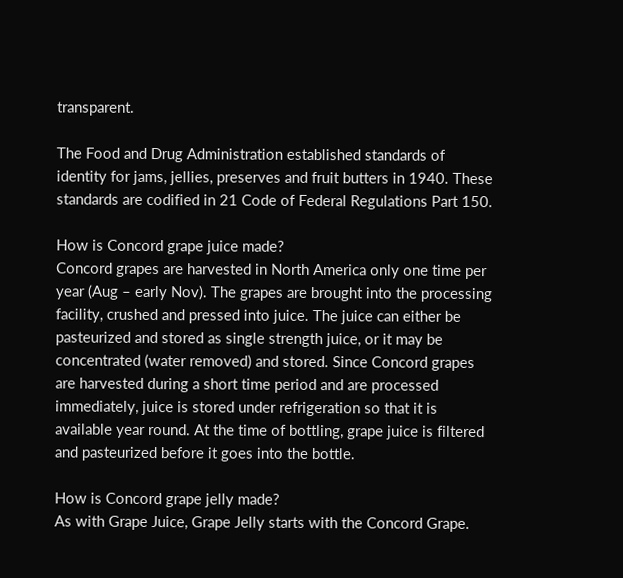transparent.

The Food and Drug Administration established standards of identity for jams, jellies, preserves and fruit butters in 1940. These standards are codified in 21 Code of Federal Regulations Part 150.

How is Concord grape juice made?
Concord grapes are harvested in North America only one time per year (Aug – early Nov). The grapes are brought into the processing facility, crushed and pressed into juice. The juice can either be pasteurized and stored as single strength juice, or it may be concentrated (water removed) and stored. Since Concord grapes are harvested during a short time period and are processed immediately, juice is stored under refrigeration so that it is available year round. At the time of bottling, grape juice is filtered and pasteurized before it goes into the bottle.

How is Concord grape jelly made?
As with Grape Juice, Grape Jelly starts with the Concord Grape.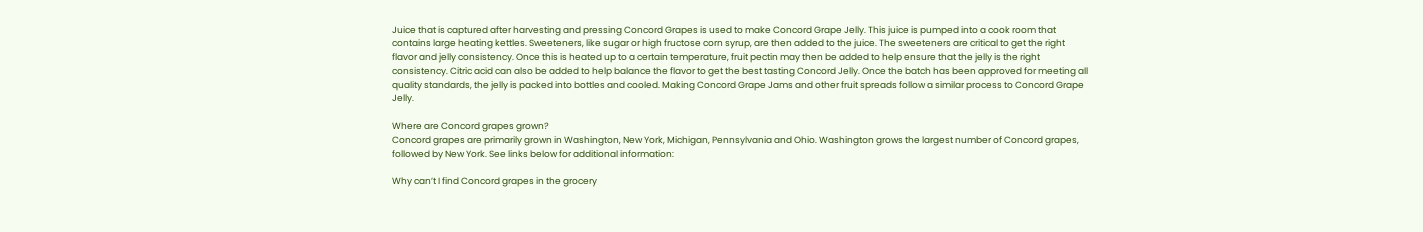Juice that is captured after harvesting and pressing Concord Grapes is used to make Concord Grape Jelly. This juice is pumped into a cook room that contains large heating kettles. Sweeteners, like sugar or high fructose corn syrup, are then added to the juice. The sweeteners are critical to get the right flavor and jelly consistency. Once this is heated up to a certain temperature, fruit pectin may then be added to help ensure that the jelly is the right consistency. Citric acid can also be added to help balance the flavor to get the best tasting Concord Jelly. Once the batch has been approved for meeting all quality standards, the jelly is packed into bottles and cooled. Making Concord Grape Jams and other fruit spreads follow a similar process to Concord Grape Jelly.

Where are Concord grapes grown?
Concord grapes are primarily grown in Washington, New York, Michigan, Pennsylvania and Ohio. Washington grows the largest number of Concord grapes, followed by New York. See links below for additional information:

Why can’t I find Concord grapes in the grocery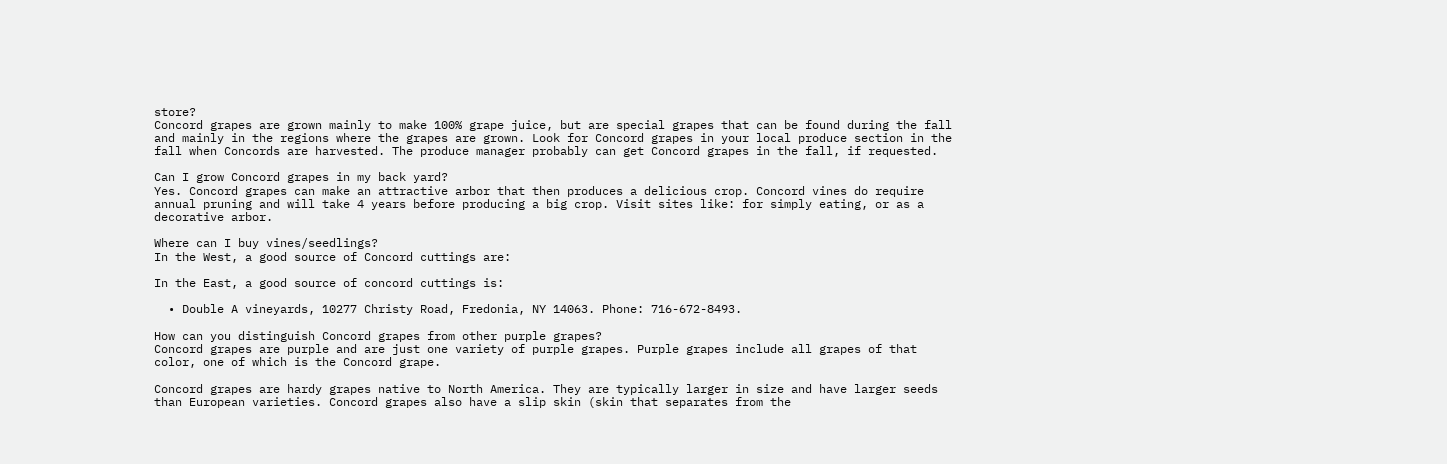store?
Concord grapes are grown mainly to make 100% grape juice, but are special grapes that can be found during the fall and mainly in the regions where the grapes are grown. Look for Concord grapes in your local produce section in the fall when Concords are harvested. The produce manager probably can get Concord grapes in the fall, if requested.

Can I grow Concord grapes in my back yard?
Yes. Concord grapes can make an attractive arbor that then produces a delicious crop. Concord vines do require annual pruning and will take 4 years before producing a big crop. Visit sites like: for simply eating, or as a decorative arbor.

Where can I buy vines/seedlings?
In the West, a good source of Concord cuttings are:

In the East, a good source of concord cuttings is:

  • Double A vineyards, 10277 Christy Road, Fredonia, NY 14063. Phone: 716-672-8493.

How can you distinguish Concord grapes from other purple grapes?
Concord grapes are purple and are just one variety of purple grapes. Purple grapes include all grapes of that color, one of which is the Concord grape.

Concord grapes are hardy grapes native to North America. They are typically larger in size and have larger seeds than European varieties. Concord grapes also have a slip skin (skin that separates from the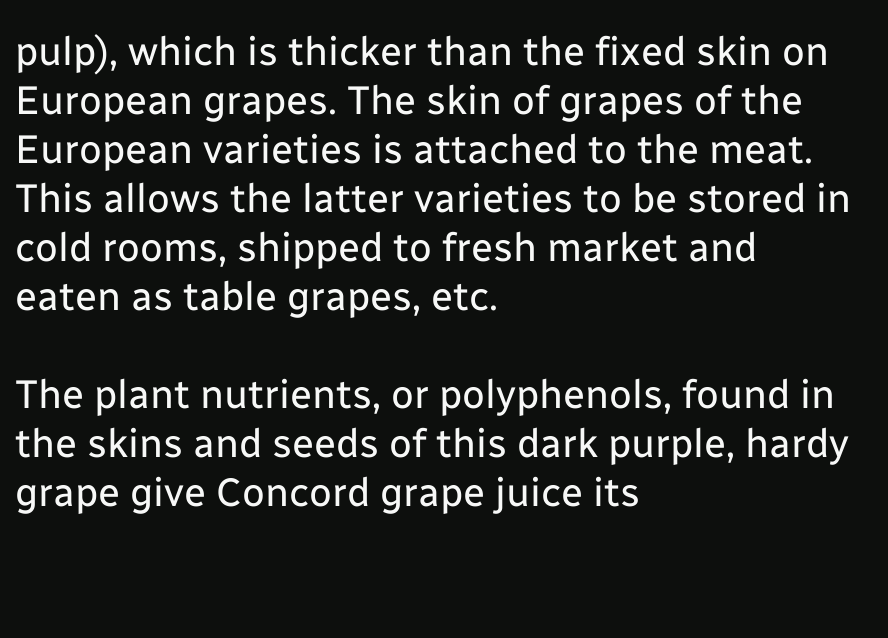pulp), which is thicker than the fixed skin on European grapes. The skin of grapes of the European varieties is attached to the meat. This allows the latter varieties to be stored in cold rooms, shipped to fresh market and eaten as table grapes, etc.

The plant nutrients, or polyphenols, found in the skins and seeds of this dark purple, hardy grape give Concord grape juice its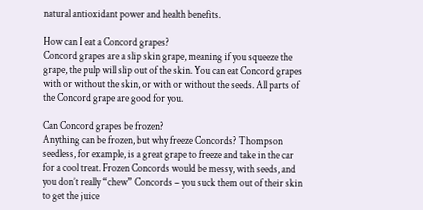natural antioxidant power and health benefits.

How can I eat a Concord grapes?
Concord grapes are a slip skin grape, meaning if you squeeze the grape, the pulp will slip out of the skin. You can eat Concord grapes with or without the skin, or with or without the seeds. All parts of the Concord grape are good for you.

Can Concord grapes be frozen?
Anything can be frozen, but why freeze Concords? Thompson seedless, for example, is a great grape to freeze and take in the car for a cool treat. Frozen Concords would be messy, with seeds, and you don’t really “chew” Concords – you suck them out of their skin to get the juice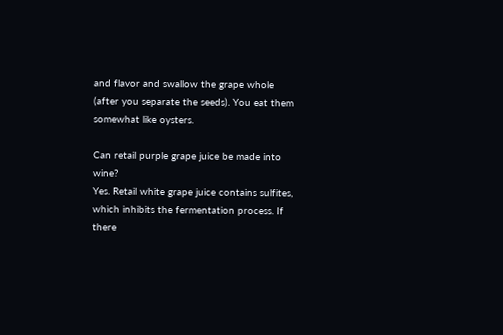and flavor and swallow the grape whole (after you separate the seeds). You eat them somewhat like oysters.

Can retail purple grape juice be made into wine?
Yes. Retail white grape juice contains sulfites, which inhibits the fermentation process. If there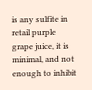is any sulfite in retail purple grape juice, it is minimal, and not enough to inhibit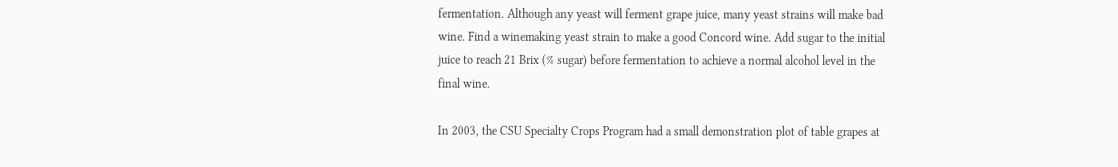fermentation. Although any yeast will ferment grape juice, many yeast strains will make bad wine. Find a winemaking yeast strain to make a good Concord wine. Add sugar to the initial juice to reach 21 Brix (% sugar) before fermentation to achieve a normal alcohol level in the final wine.

In 2003, the CSU Specialty Crops Program had a small demonstration plot of table grapes at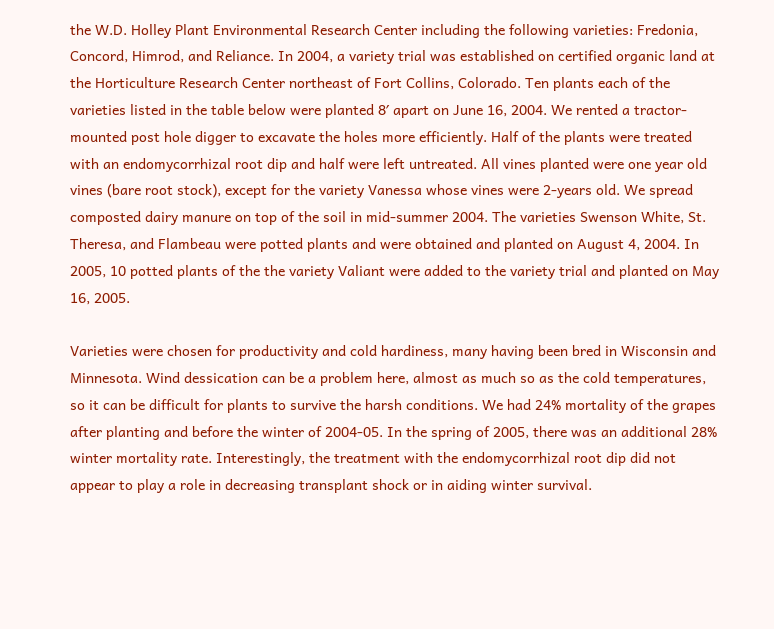the W.D. Holley Plant Environmental Research Center including the following varieties: Fredonia, Concord, Himrod, and Reliance. In 2004, a variety trial was established on certified organic land at the Horticulture Research Center northeast of Fort Collins, Colorado. Ten plants each of the varieties listed in the table below were planted 8′ apart on June 16, 2004. We rented a tractor-mounted post hole digger to excavate the holes more efficiently. Half of the plants were treated with an endomycorrhizal root dip and half were left untreated. All vines planted were one year old vines (bare root stock), except for the variety Vanessa whose vines were 2-years old. We spread composted dairy manure on top of the soil in mid-summer 2004. The varieties Swenson White, St. Theresa, and Flambeau were potted plants and were obtained and planted on August 4, 2004. In 2005, 10 potted plants of the the variety Valiant were added to the variety trial and planted on May 16, 2005.

Varieties were chosen for productivity and cold hardiness, many having been bred in Wisconsin and Minnesota. Wind dessication can be a problem here, almost as much so as the cold temperatures, so it can be difficult for plants to survive the harsh conditions. We had 24% mortality of the grapes after planting and before the winter of 2004-05. In the spring of 2005, there was an additional 28% winter mortality rate. Interestingly, the treatment with the endomycorrhizal root dip did not appear to play a role in decreasing transplant shock or in aiding winter survival.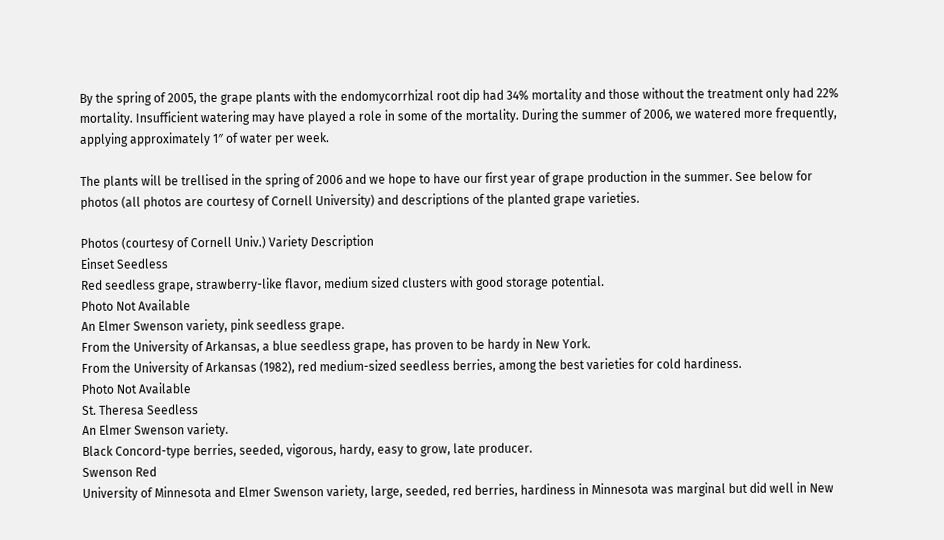By the spring of 2005, the grape plants with the endomycorrhizal root dip had 34% mortality and those without the treatment only had 22% mortality. Insufficient watering may have played a role in some of the mortality. During the summer of 2006, we watered more frequently, applying approximately 1″ of water per week.

The plants will be trellised in the spring of 2006 and we hope to have our first year of grape production in the summer. See below for photos (all photos are courtesy of Cornell University) and descriptions of the planted grape varieties.

Photos (courtesy of Cornell Univ.) Variety Description
Einset Seedless
Red seedless grape, strawberry-like flavor, medium sized clusters with good storage potential.
Photo Not Available
An Elmer Swenson variety, pink seedless grape.
From the University of Arkansas, a blue seedless grape, has proven to be hardy in New York.
From the University of Arkansas (1982), red medium-sized seedless berries, among the best varieties for cold hardiness.
Photo Not Available
St. Theresa Seedless
An Elmer Swenson variety.
Black Concord-type berries, seeded, vigorous, hardy, easy to grow, late producer.
Swenson Red
University of Minnesota and Elmer Swenson variety, large, seeded, red berries, hardiness in Minnesota was marginal but did well in New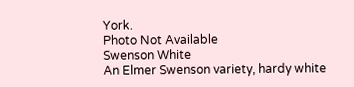York.
Photo Not Available
Swenson White
An Elmer Swenson variety, hardy white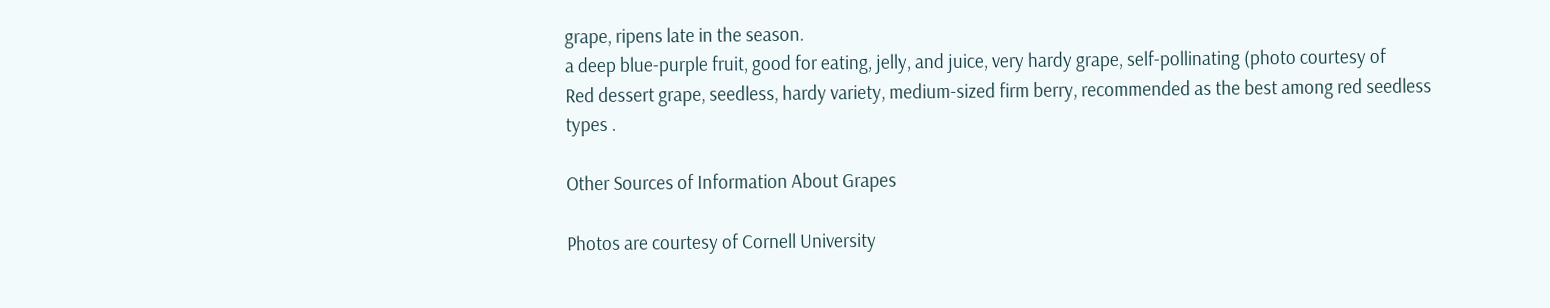grape, ripens late in the season.
a deep blue-purple fruit, good for eating, jelly, and juice, very hardy grape, self-pollinating (photo courtesy of
Red dessert grape, seedless, hardy variety, medium-sized firm berry, recommended as the best among red seedless types .

Other Sources of Information About Grapes

Photos are courtesy of Cornell University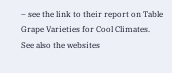– see the link to their report on Table Grape Varieties for Cool Climates. See also the websites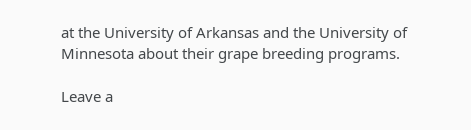at the University of Arkansas and the University of Minnesota about their grape breeding programs.

Leave a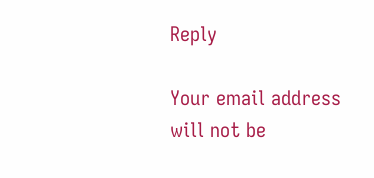Reply

Your email address will not be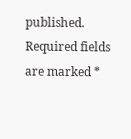published. Required fields are marked *